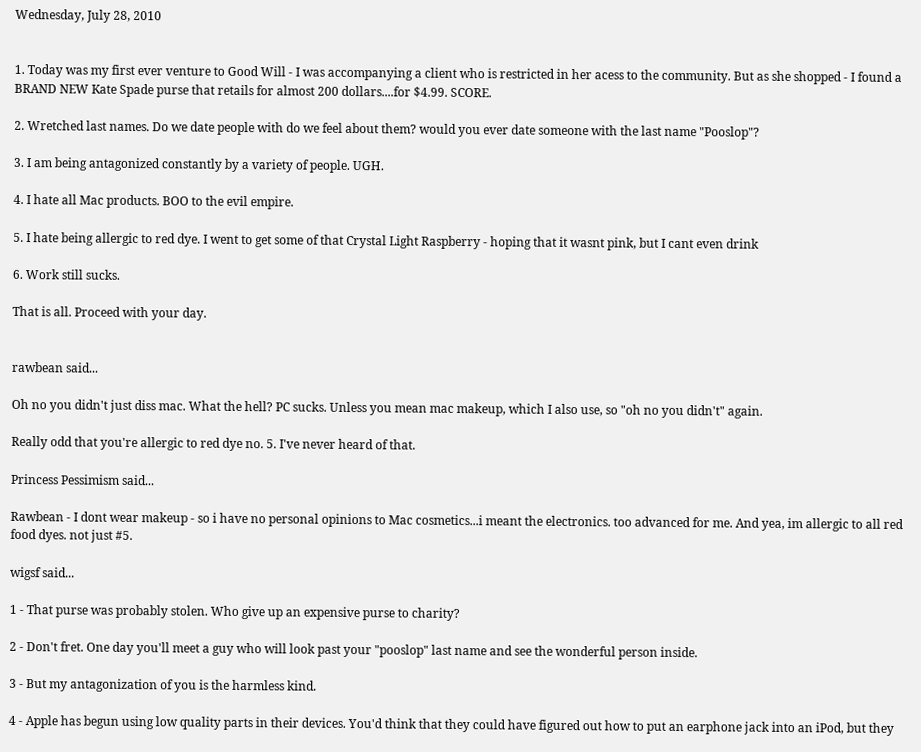Wednesday, July 28, 2010


1. Today was my first ever venture to Good Will - I was accompanying a client who is restricted in her acess to the community. But as she shopped - I found a BRAND NEW Kate Spade purse that retails for almost 200 dollars....for $4.99. SCORE.

2. Wretched last names. Do we date people with do we feel about them? would you ever date someone with the last name "Pooslop"?

3. I am being antagonized constantly by a variety of people. UGH.

4. I hate all Mac products. BOO to the evil empire.

5. I hate being allergic to red dye. I went to get some of that Crystal Light Raspberry - hoping that it wasnt pink, but I cant even drink

6. Work still sucks.

That is all. Proceed with your day.


rawbean said...

Oh no you didn't just diss mac. What the hell? PC sucks. Unless you mean mac makeup, which I also use, so "oh no you didn't" again.

Really odd that you're allergic to red dye no. 5. I've never heard of that.

Princess Pessimism said...

Rawbean - I dont wear makeup - so i have no personal opinions to Mac cosmetics...i meant the electronics. too advanced for me. And yea, im allergic to all red food dyes. not just #5.

wigsf said...

1 - That purse was probably stolen. Who give up an expensive purse to charity?

2 - Don't fret. One day you'll meet a guy who will look past your "pooslop" last name and see the wonderful person inside.

3 - But my antagonization of you is the harmless kind.

4 - Apple has begun using low quality parts in their devices. You'd think that they could have figured out how to put an earphone jack into an iPod, but they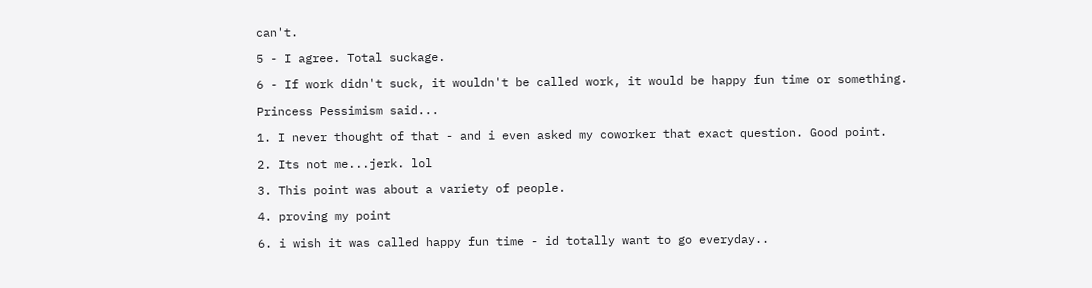can't.

5 - I agree. Total suckage.

6 - If work didn't suck, it wouldn't be called work, it would be happy fun time or something.

Princess Pessimism said...

1. I never thought of that - and i even asked my coworker that exact question. Good point.

2. Its not me...jerk. lol

3. This point was about a variety of people.

4. proving my point

6. i wish it was called happy fun time - id totally want to go everyday..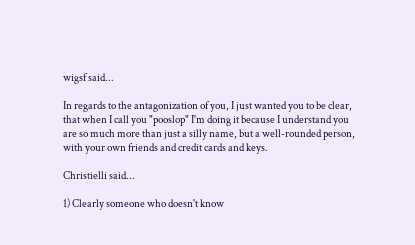wigsf said...

In regards to the antagonization of you, I just wanted you to be clear, that when I call you "pooslop" I'm doing it because I understand you are so much more than just a silly name, but a well-rounded person, with your own friends and credit cards and keys.

Christielli said...

1) Clearly someone who doesn't know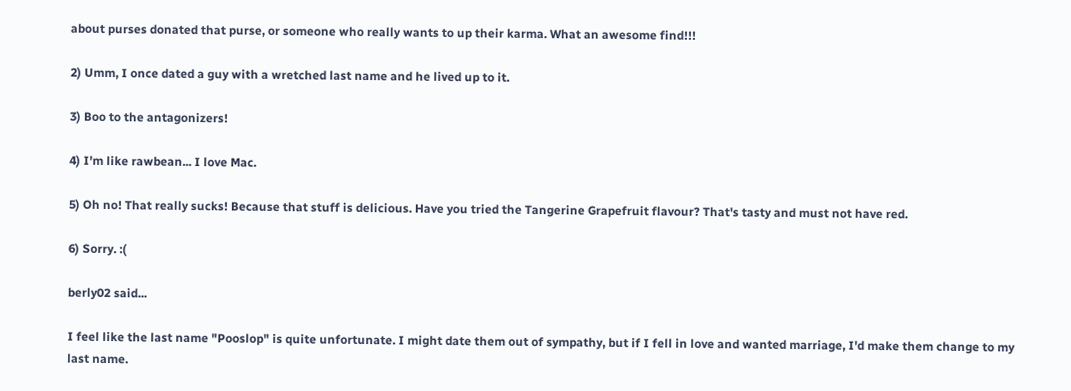about purses donated that purse, or someone who really wants to up their karma. What an awesome find!!!

2) Umm, I once dated a guy with a wretched last name and he lived up to it.

3) Boo to the antagonizers!

4) I'm like rawbean... I love Mac.

5) Oh no! That really sucks! Because that stuff is delicious. Have you tried the Tangerine Grapefruit flavour? That's tasty and must not have red.

6) Sorry. :(

berly02 said...

I feel like the last name "Pooslop" is quite unfortunate. I might date them out of sympathy, but if I fell in love and wanted marriage, I'd make them change to my last name.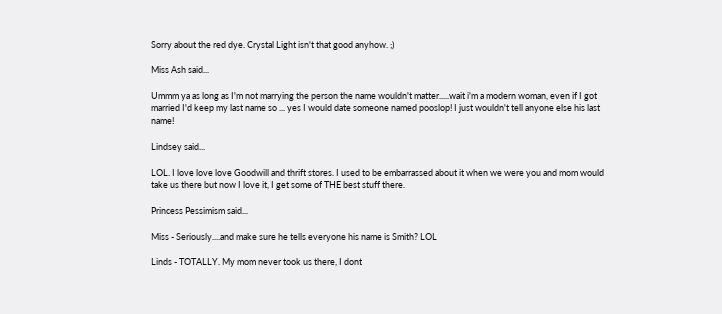Sorry about the red dye. Crystal Light isn't that good anyhow. ;)

Miss Ash said...

Ummm ya as long as I'm not marrying the person the name wouldn't matter.....wait i'm a modern woman, even if I got married I'd keep my last name so ... yes I would date someone named pooslop! I just wouldn't tell anyone else his last name!

Lindsey said...

LOL. I love love love Goodwill and thrift stores. I used to be embarrassed about it when we were you and mom would take us there but now I love it, I get some of THE best stuff there.

Princess Pessimism said...

Miss - Seriously....and make sure he tells everyone his name is Smith? LOL

Linds - TOTALLY. My mom never took us there, I dont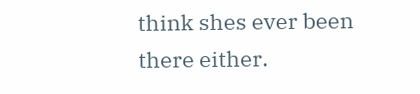think shes ever been there either.